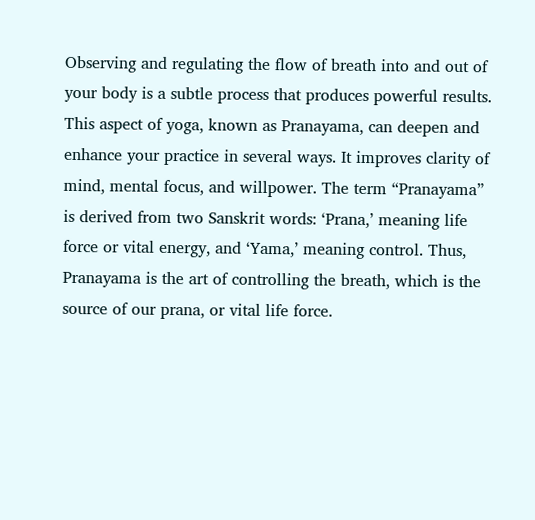Observing and regulating the flow of breath into and out of your body is a subtle process that produces powerful results. This aspect of yoga, known as Pranayama, can deepen and enhance your practice in several ways. It improves clarity of mind, mental focus, and willpower. The term “Pranayama” is derived from two Sanskrit words: ‘Prana,’ meaning life force or vital energy, and ‘Yama,’ meaning control. Thus, Pranayama is the art of controlling the breath, which is the source of our prana, or vital life force.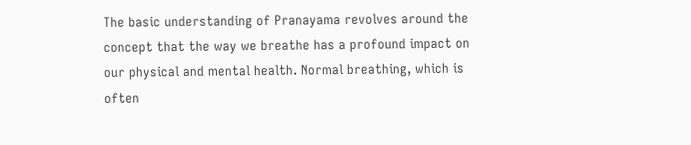The basic understanding of Pranayama revolves around the concept that the way we breathe has a profound impact on our physical and mental health. Normal breathing, which is often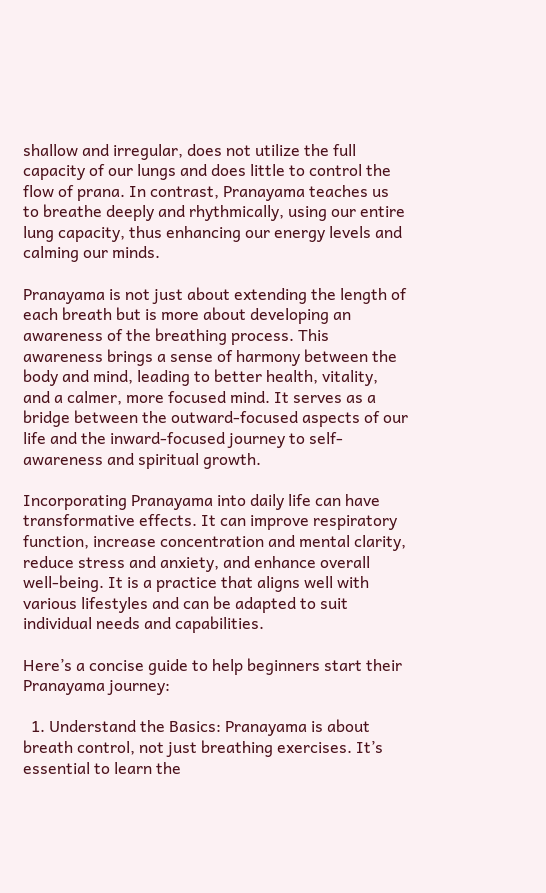shallow and irregular, does not utilize the full capacity of our lungs and does little to control the flow of prana. In contrast, Pranayama teaches us to breathe deeply and rhythmically, using our entire lung capacity, thus enhancing our energy levels and calming our minds.

Pranayama is not just about extending the length of each breath but is more about developing an awareness of the breathing process. This awareness brings a sense of harmony between the body and mind, leading to better health, vitality, and a calmer, more focused mind. It serves as a bridge between the outward-focused aspects of our life and the inward-focused journey to self-awareness and spiritual growth.

Incorporating Pranayama into daily life can have transformative effects. It can improve respiratory function, increase concentration and mental clarity, reduce stress and anxiety, and enhance overall well-being. It is a practice that aligns well with various lifestyles and can be adapted to suit individual needs and capabilities.

Here’s a concise guide to help beginners start their Pranayama journey:

  1. Understand the Basics: Pranayama is about breath control, not just breathing exercises. It’s essential to learn the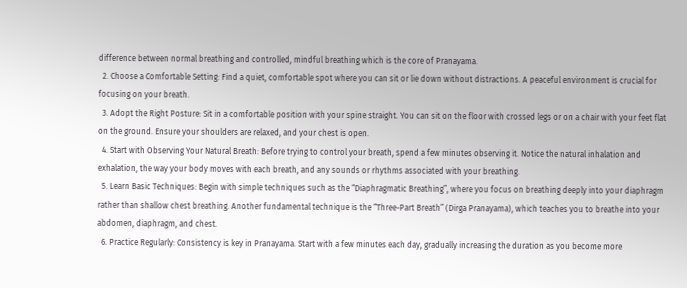difference between normal breathing and controlled, mindful breathing which is the core of Pranayama.
  2. Choose a Comfortable Setting: Find a quiet, comfortable spot where you can sit or lie down without distractions. A peaceful environment is crucial for focusing on your breath.
  3. Adopt the Right Posture: Sit in a comfortable position with your spine straight. You can sit on the floor with crossed legs or on a chair with your feet flat on the ground. Ensure your shoulders are relaxed, and your chest is open.
  4. Start with Observing Your Natural Breath: Before trying to control your breath, spend a few minutes observing it. Notice the natural inhalation and exhalation, the way your body moves with each breath, and any sounds or rhythms associated with your breathing.
  5. Learn Basic Techniques: Begin with simple techniques such as the “Diaphragmatic Breathing”, where you focus on breathing deeply into your diaphragm rather than shallow chest breathing. Another fundamental technique is the “Three-Part Breath” (Dirga Pranayama), which teaches you to breathe into your abdomen, diaphragm, and chest.
  6. Practice Regularly: Consistency is key in Pranayama. Start with a few minutes each day, gradually increasing the duration as you become more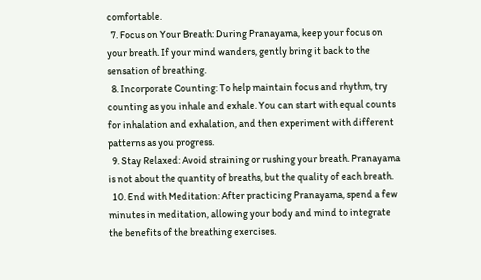comfortable.
  7. Focus on Your Breath: During Pranayama, keep your focus on your breath. If your mind wanders, gently bring it back to the sensation of breathing.
  8. Incorporate Counting: To help maintain focus and rhythm, try counting as you inhale and exhale. You can start with equal counts for inhalation and exhalation, and then experiment with different patterns as you progress.
  9. Stay Relaxed: Avoid straining or rushing your breath. Pranayama is not about the quantity of breaths, but the quality of each breath.
  10. End with Meditation: After practicing Pranayama, spend a few minutes in meditation, allowing your body and mind to integrate the benefits of the breathing exercises.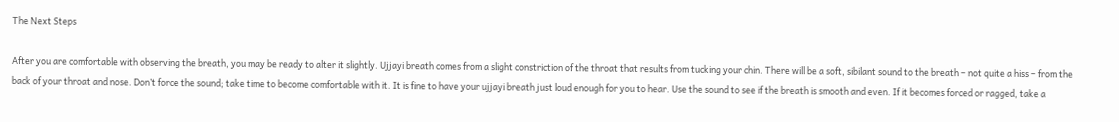The Next Steps

After you are comfortable with observing the breath, you may be ready to alter it slightly. Ujjayi breath comes from a slight constriction of the throat that results from tucking your chin. There will be a soft, sibilant sound to the breath – not quite a hiss – from the back of your throat and nose. Don’t force the sound; take time to become comfortable with it. It is fine to have your ujjayi breath just loud enough for you to hear. Use the sound to see if the breath is smooth and even. If it becomes forced or ragged, take a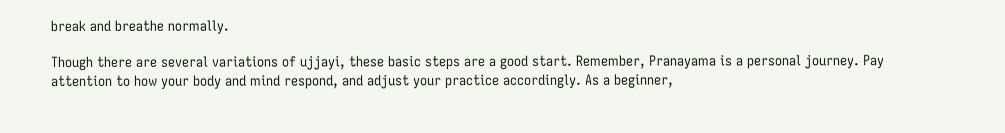break and breathe normally.

Though there are several variations of ujjayi, these basic steps are a good start. Remember, Pranayama is a personal journey. Pay attention to how your body and mind respond, and adjust your practice accordingly. As a beginner,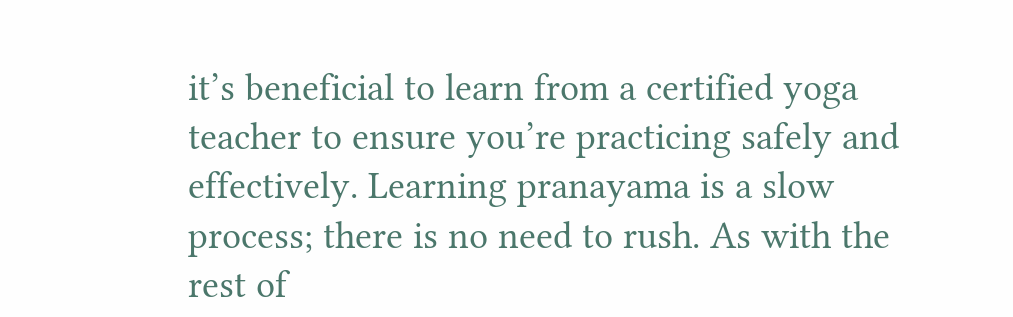it’s beneficial to learn from a certified yoga teacher to ensure you’re practicing safely and effectively. Learning pranayama is a slow process; there is no need to rush. As with the rest of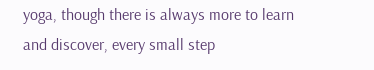yoga, though there is always more to learn and discover, every small step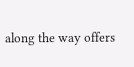along the way offers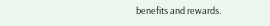benefits and rewards.